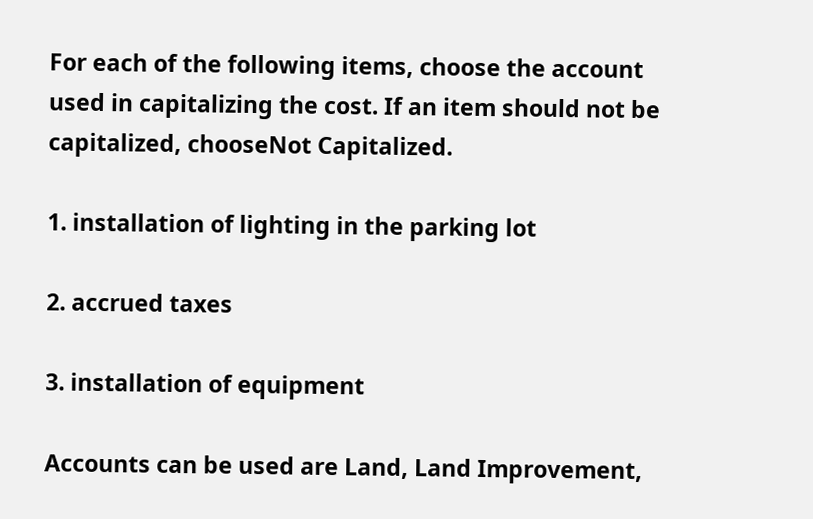For each of the following items, choose the account used in capitalizing the cost. If an item should not be capitalized, chooseNot Capitalized.

1. installation of lighting in the parking lot

2. accrued taxes

3. installation of equipment

Accounts can be used are Land, Land Improvement,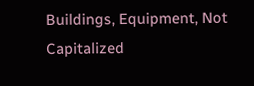Buildings, Equipment, Not Capitalized